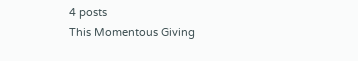4 posts
This Momentous Giving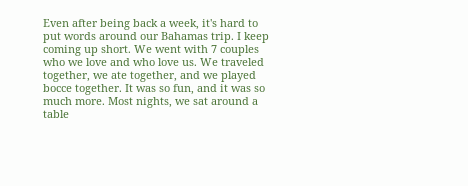Even after being back a week, it's hard to put words around our Bahamas trip. I keep coming up short. We went with 7 couples who we love and who love us. We traveled together, we ate together, and we played bocce together. It was so fun, and it was so much more. Most nights, we sat around a table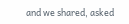and we shared, asked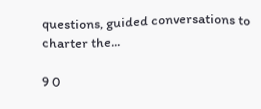questions, guided conversations to charter the...

9 0